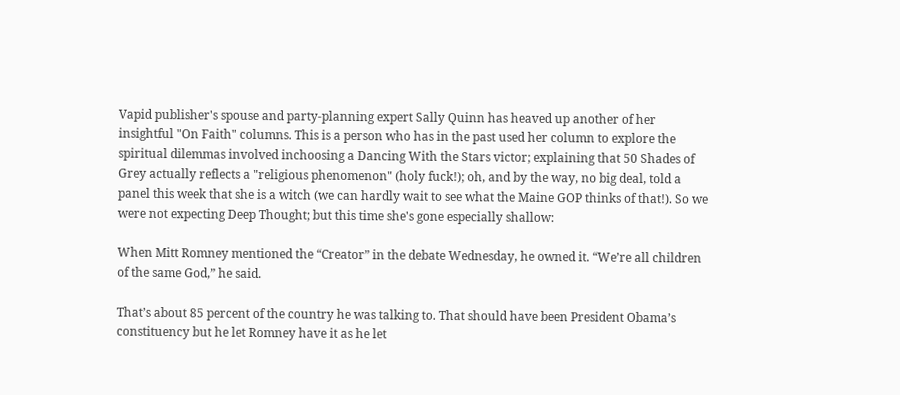Vapid publisher's spouse and party-planning expert Sally Quinn has heaved up another of her insightful "On Faith" columns. This is a person who has in the past used her column to explore the spiritual dilemmas involved inchoosing a Dancing With the Stars victor; explaining that 50 Shades of Grey actually reflects a "religious phenomenon" (holy fuck!); oh, and by the way, no big deal, told a panel this week that she is a witch (we can hardly wait to see what the Maine GOP thinks of that!). So we were not expecting Deep Thought; but this time she's gone especially shallow:

When Mitt Romney mentioned the “Creator” in the debate Wednesday, he owned it. “We’re all children of the same God,” he said.

That’s about 85 percent of the country he was talking to. That should have been President Obama’s constituency but he let Romney have it as he let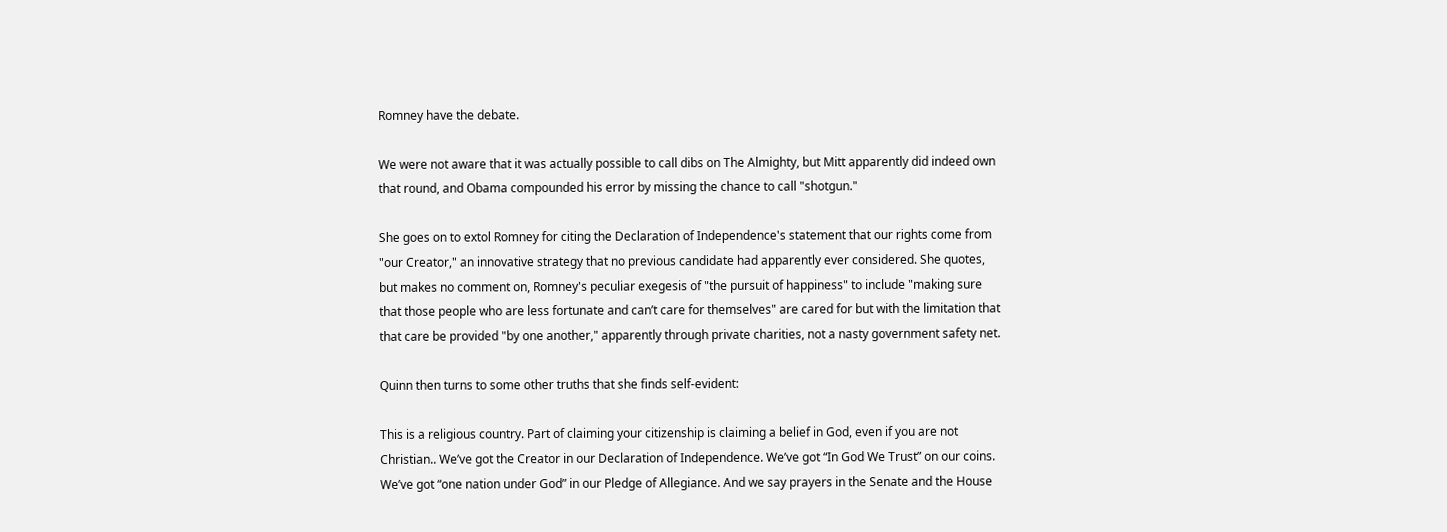Romney have the debate.

We were not aware that it was actually possible to call dibs on The Almighty, but Mitt apparently did indeed own that round, and Obama compounded his error by missing the chance to call "shotgun."

She goes on to extol Romney for citing the Declaration of Independence's statement that our rights come from "our Creator," an innovative strategy that no previous candidate had apparently ever considered. She quotes, but makes no comment on, Romney's peculiar exegesis of "the pursuit of happiness" to include "making sure that those people who are less fortunate and can’t care for themselves" are cared for but with the limitation that that care be provided "by one another," apparently through private charities, not a nasty government safety net.

Quinn then turns to some other truths that she finds self-evident:

This is a religious country. Part of claiming your citizenship is claiming a belief in God, even if you are not Christian.. We’ve got the Creator in our Declaration of Independence. We’ve got “In God We Trust” on our coins. We’ve got “one nation under God” in our Pledge of Allegiance. And we say prayers in the Senate and the House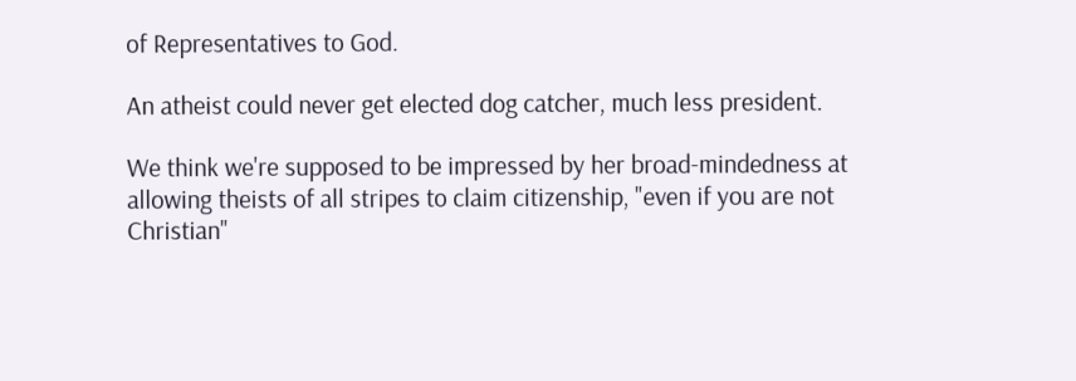of Representatives to God.

An atheist could never get elected dog catcher, much less president.

We think we're supposed to be impressed by her broad-mindedness at allowing theists of all stripes to claim citizenship, "even if you are not Christian"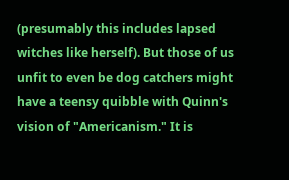(presumably this includes lapsed witches like herself). But those of us unfit to even be dog catchers might have a teensy quibble with Quinn's vision of "Americanism." It is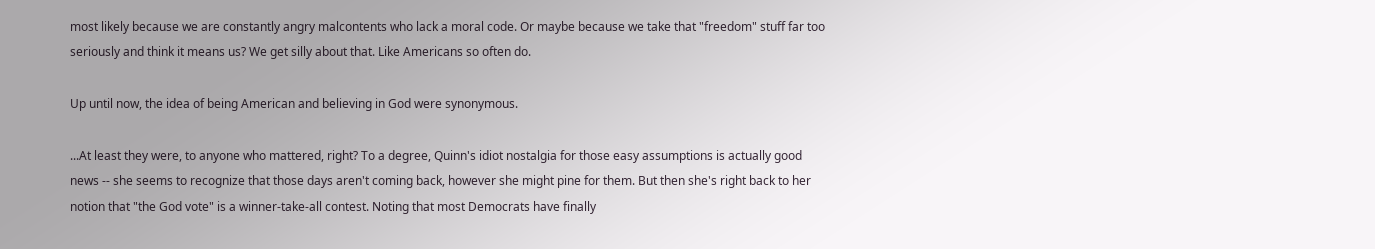most likely because we are constantly angry malcontents who lack a moral code. Or maybe because we take that "freedom" stuff far too seriously and think it means us? We get silly about that. Like Americans so often do.

Up until now, the idea of being American and believing in God were synonymous.

...At least they were, to anyone who mattered, right? To a degree, Quinn's idiot nostalgia for those easy assumptions is actually good news -- she seems to recognize that those days aren't coming back, however she might pine for them. But then she's right back to her notion that "the God vote" is a winner-take-all contest. Noting that most Democrats have finally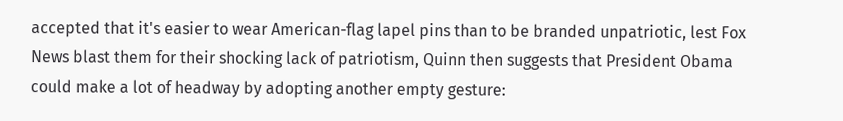accepted that it's easier to wear American-flag lapel pins than to be branded unpatriotic, lest Fox News blast them for their shocking lack of patriotism, Quinn then suggests that President Obama could make a lot of headway by adopting another empty gesture: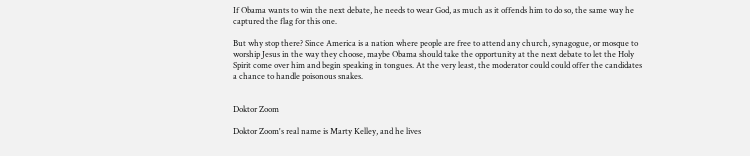If Obama wants to win the next debate, he needs to wear God, as much as it offends him to do so, the same way he captured the flag for this one.

But why stop there? Since America is a nation where people are free to attend any church, synagogue, or mosque to worship Jesus in the way they choose, maybe Obama should take the opportunity at the next debate to let the Holy Spirit come over him and begin speaking in tongues. At the very least, the moderator could could offer the candidates a chance to handle poisonous snakes.


Doktor Zoom

Doktor Zoom's real name is Marty Kelley, and he lives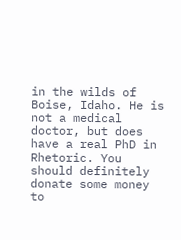in the wilds of Boise, Idaho. He is not a medical doctor, but does have a real PhD in Rhetoric. You should definitely donate some money to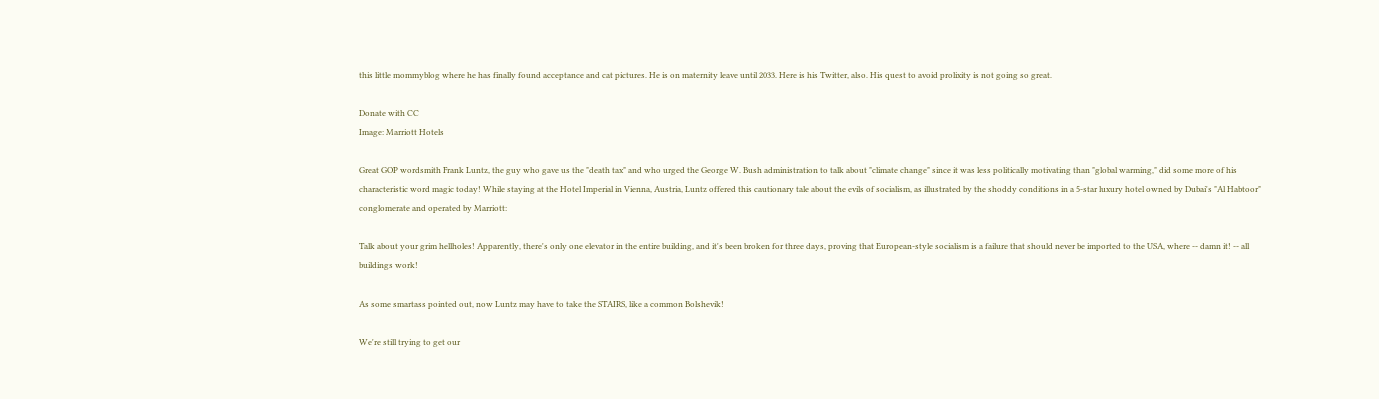this little mommyblog where he has finally found acceptance and cat pictures. He is on maternity leave until 2033. Here is his Twitter, also. His quest to avoid prolixity is not going so great.

Donate with CC
Image: Marriott Hotels

Great GOP wordsmith Frank Luntz, the guy who gave us the "death tax" and who urged the George W. Bush administration to talk about "climate change" since it was less politically motivating than "global warming," did some more of his characteristic word magic today! While staying at the Hotel Imperial in Vienna, Austria, Luntz offered this cautionary tale about the evils of socialism, as illustrated by the shoddy conditions in a 5-star luxury hotel owned by Dubai's "Al Habtoor" conglomerate and operated by Marriott:

Talk about your grim hellholes! Apparently, there's only one elevator in the entire building, and it's been broken for three days, proving that European-style socialism is a failure that should never be imported to the USA, where -- damn it! -- all buildings work!

As some smartass pointed out, now Luntz may have to take the STAIRS, like a common Bolshevik!

We're still trying to get our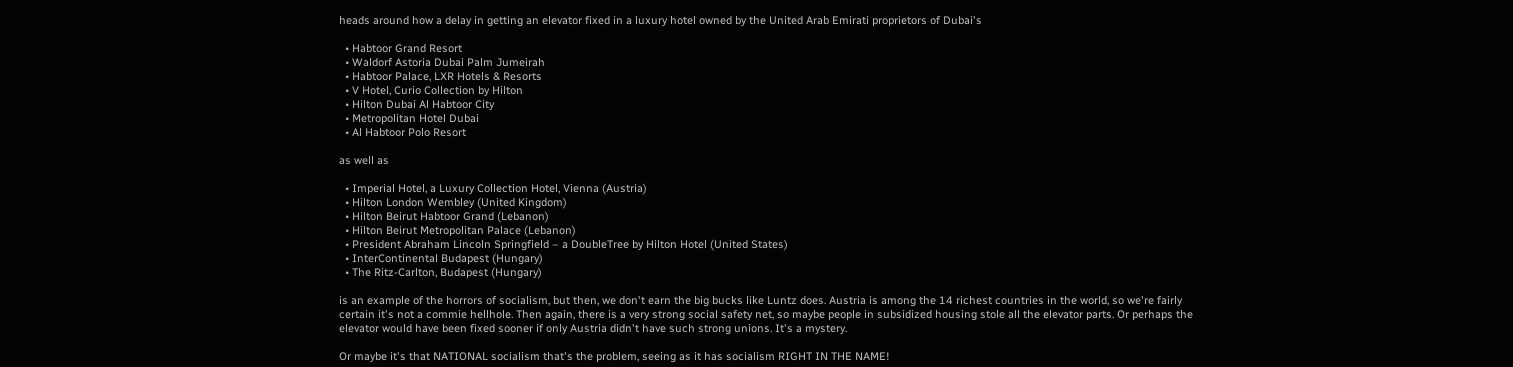heads around how a delay in getting an elevator fixed in a luxury hotel owned by the United Arab Emirati proprietors of Dubai's

  • Habtoor Grand Resort
  • Waldorf Astoria Dubai Palm Jumeirah
  • Habtoor Palace, LXR Hotels & Resorts
  • V Hotel, Curio Collection by Hilton
  • Hilton Dubai Al Habtoor City
  • Metropolitan Hotel Dubai
  • Al Habtoor Polo Resort

as well as

  • Imperial Hotel, a Luxury Collection Hotel, Vienna (Austria)
  • Hilton London Wembley (United Kingdom)
  • Hilton Beirut Habtoor Grand (Lebanon)
  • Hilton Beirut Metropolitan Palace (Lebanon)
  • President Abraham Lincoln Springfield – a DoubleTree by Hilton Hotel (United States)
  • InterContinental Budapest (Hungary)
  • The Ritz-Carlton, Budapest (Hungary)

is an example of the horrors of socialism, but then, we don't earn the big bucks like Luntz does. Austria is among the 14 richest countries in the world, so we're fairly certain it's not a commie hellhole. Then again, there is a very strong social safety net, so maybe people in subsidized housing stole all the elevator parts. Or perhaps the elevator would have been fixed sooner if only Austria didn't have such strong unions. It's a mystery.

Or maybe it's that NATIONAL socialism that's the problem, seeing as it has socialism RIGHT IN THE NAME!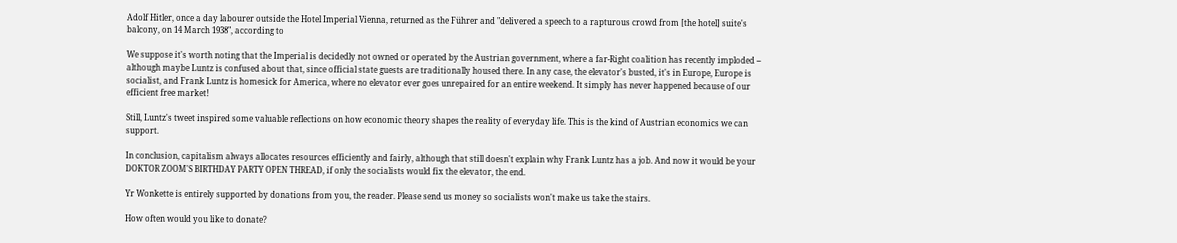Adolf Hitler, once a day labourer outside the Hotel Imperial Vienna, returned as the Führer and "delivered a speech to a rapturous crowd from [the hotel] suite's balcony, on 14 March 1938", according to

We suppose it's worth noting that the Imperial is decidedly not owned or operated by the Austrian government, where a far-Right coalition has recently imploded -- although maybe Luntz is confused about that, since official state guests are traditionally housed there. In any case, the elevator's busted, it's in Europe, Europe is socialist, and Frank Luntz is homesick for America, where no elevator ever goes unrepaired for an entire weekend. It simply has never happened because of our efficient free market!

Still, Luntz's tweet inspired some valuable reflections on how economic theory shapes the reality of everyday life. This is the kind of Austrian economics we can support.

In conclusion, capitalism always allocates resources efficiently and fairly, although that still doesn't explain why Frank Luntz has a job. And now it would be your DOKTOR ZOOM'S BIRTHDAY PARTY OPEN THREAD, if only the socialists would fix the elevator, the end.

Yr Wonkette is entirely supported by donations from you, the reader. Please send us money so socialists won't make us take the stairs.

How often would you like to donate?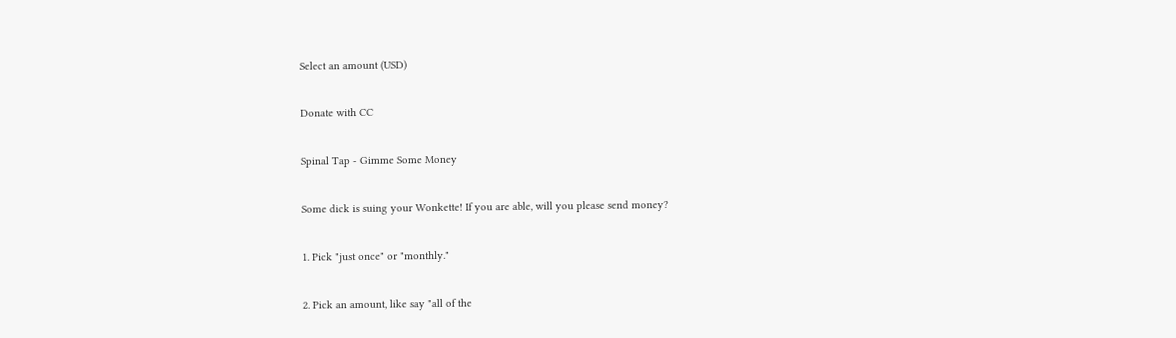Select an amount (USD)

Donate with CC

Spinal Tap - Gimme Some Money

Some dick is suing your Wonkette! If you are able, will you please send money?

1. Pick "just once" or "monthly."

2. Pick an amount, like say "all of the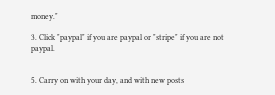money."

3. Click "paypal" if you are paypal or "stripe" if you are not paypal.


5. Carry on with your day, and with new posts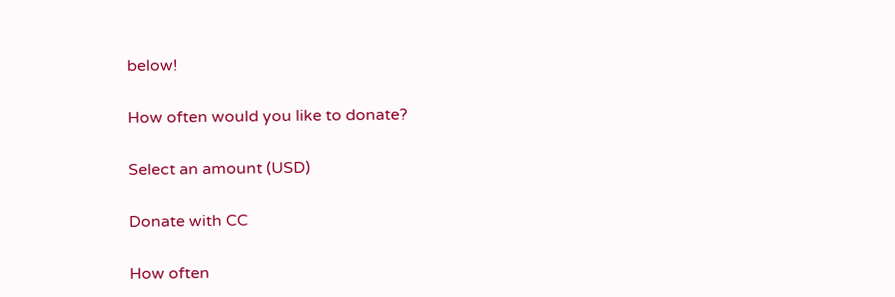below!

How often would you like to donate?

Select an amount (USD)

Donate with CC

How often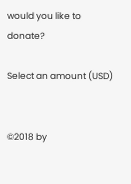would you like to donate?

Select an amount (USD)


©2018 by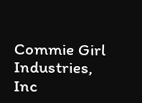Commie Girl Industries, Inc